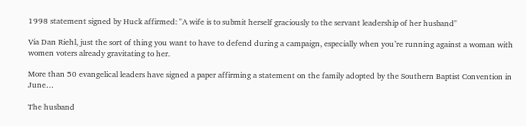1998 statement signed by Huck affirmed: "A wife is to submit herself graciously to the servant leadership of her husband"

Via Dan Riehl, just the sort of thing you want to have to defend during a campaign, especially when you’re running against a woman with women voters already gravitating to her.

More than 50 evangelical leaders have signed a paper affirming a statement on the family adopted by the Southern Baptist Convention in June…

The husband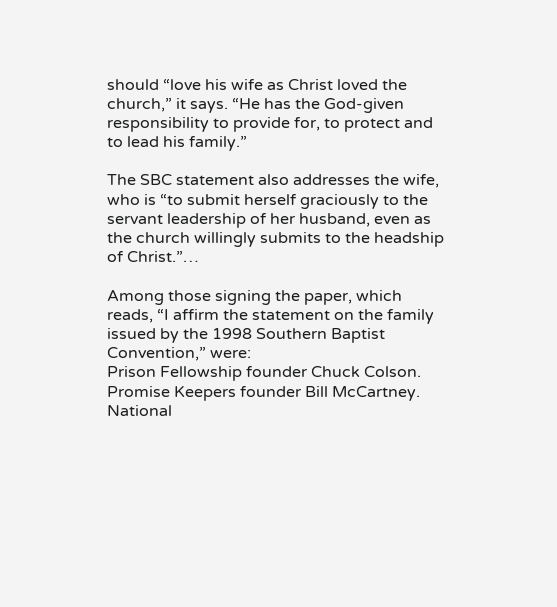should “love his wife as Christ loved the church,” it says. “He has the God-given responsibility to provide for, to protect and to lead his family.”

The SBC statement also addresses the wife, who is “to submit herself graciously to the servant leadership of her husband, even as the church willingly submits to the headship of Christ.”…

Among those signing the paper, which reads, “I affirm the statement on the family issued by the 1998 Southern Baptist Convention,” were:
Prison Fellowship founder Chuck Colson.
Promise Keepers founder Bill McCartney.
National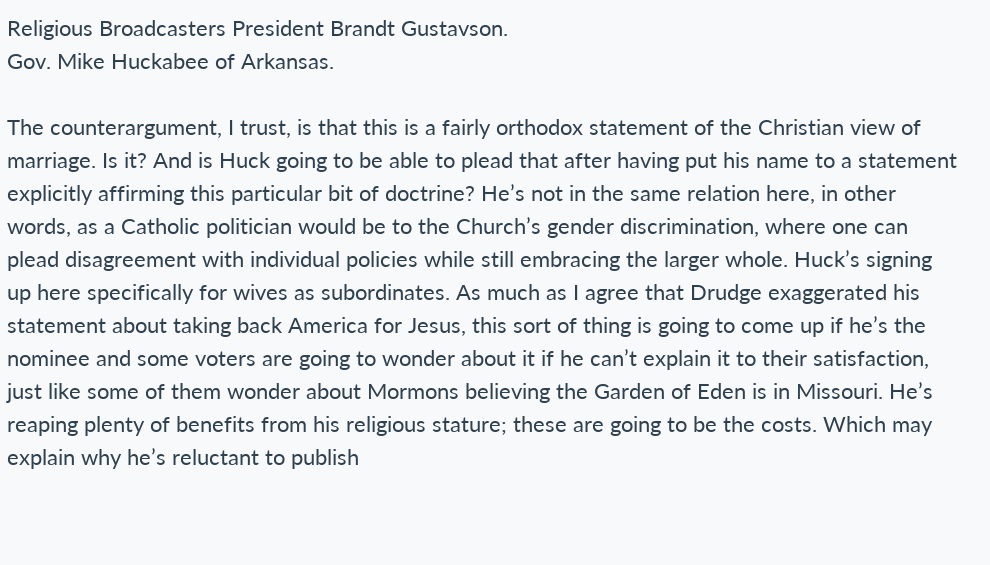Religious Broadcasters President Brandt Gustavson.
Gov. Mike Huckabee of Arkansas.

The counterargument, I trust, is that this is a fairly orthodox statement of the Christian view of marriage. Is it? And is Huck going to be able to plead that after having put his name to a statement explicitly affirming this particular bit of doctrine? He’s not in the same relation here, in other words, as a Catholic politician would be to the Church’s gender discrimination, where one can plead disagreement with individual policies while still embracing the larger whole. Huck’s signing up here specifically for wives as subordinates. As much as I agree that Drudge exaggerated his statement about taking back America for Jesus, this sort of thing is going to come up if he’s the nominee and some voters are going to wonder about it if he can’t explain it to their satisfaction, just like some of them wonder about Mormons believing the Garden of Eden is in Missouri. He’s reaping plenty of benefits from his religious stature; these are going to be the costs. Which may explain why he’s reluctant to publish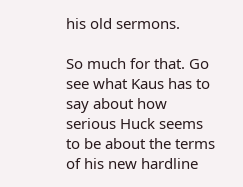his old sermons.

So much for that. Go see what Kaus has to say about how serious Huck seems to be about the terms of his new hardline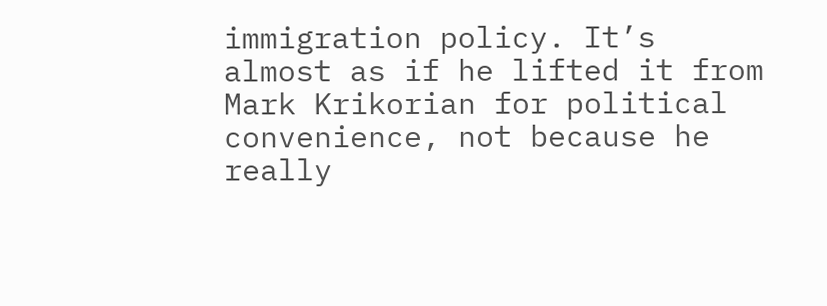immigration policy. It’s almost as if he lifted it from Mark Krikorian for political convenience, not because he really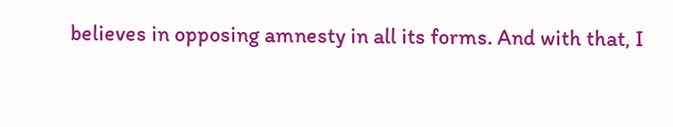believes in opposing amnesty in all its forms. And with that, I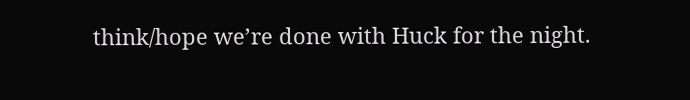think/hope we’re done with Huck for the night.